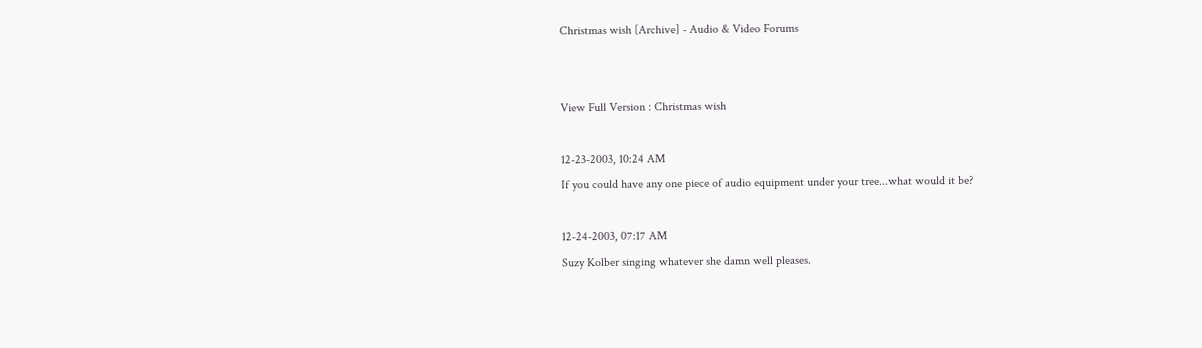Christmas wish [Archive] - Audio & Video Forums


View Full Version : Christmas wish

12-23-2003, 10:24 AM
If you could have any one piece of audio equipment under your tree...what would it be?

12-24-2003, 07:17 AM
Suzy Kolber singing whatever she damn well pleases.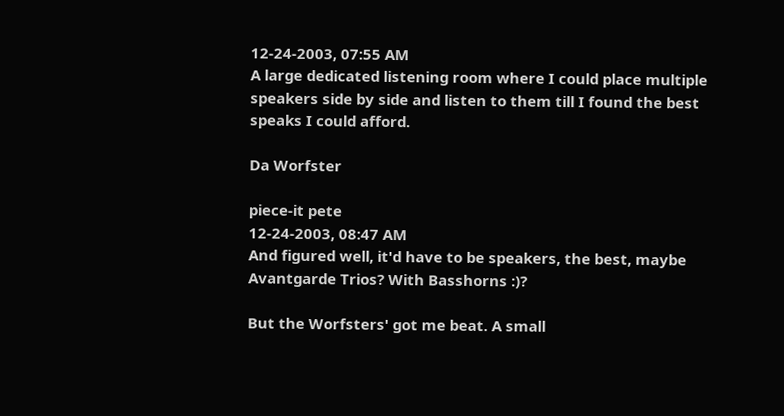12-24-2003, 07:55 AM
A large dedicated listening room where I could place multiple speakers side by side and listen to them till I found the best speaks I could afford.

Da Worfster

piece-it pete
12-24-2003, 08:47 AM
And figured well, it'd have to be speakers, the best, maybe Avantgarde Trios? With Basshorns :)?

But the Worfsters' got me beat. A small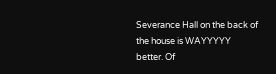Severance Hall on the back of the house is WAYYYYY better. Of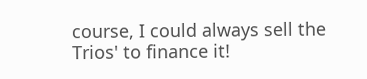course, I could always sell the Trios' to finance it!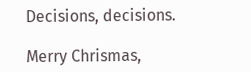Decisions, decisions.

Merry Chrismas,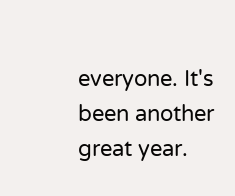everyone. It's been another great year.